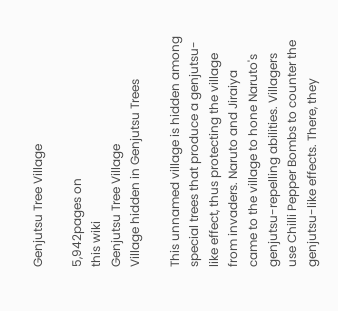Genjutsu Tree Village

5,942pages on
this wiki
Genjutsu Tree Village
Village hidden in Genjutsu Trees

This unnamed village is hidden among special trees that produce a genjutsu-like effect, thus protecting the village from invaders. Naruto and Jiraiya came to the village to hone Naruto's genjutsu-repelling abilities. Villagers use Chilli Pepper Bombs to counter the genjutsu-like effects. There, they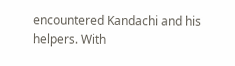encountered Kandachi and his helpers. With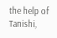the help of Tanishi,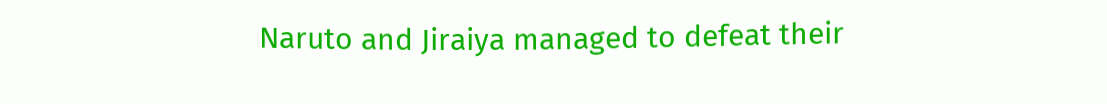Naruto and Jiraiya managed to defeat their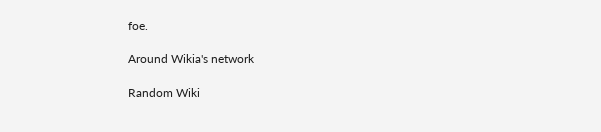foe.

Around Wikia's network

Random Wiki